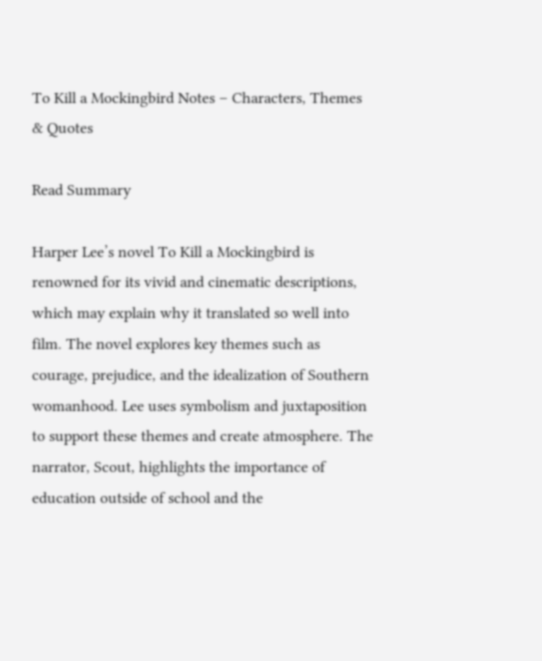To Kill a Mockingbird Notes – Characters, Themes & Quotes

Read Summary

Harper Lee’s novel To Kill a Mockingbird is renowned for its vivid and cinematic descriptions, which may explain why it translated so well into film. The novel explores key themes such as courage, prejudice, and the idealization of Southern womanhood. Lee uses symbolism and juxtaposition to support these themes and create atmosphere. The narrator, Scout, highlights the importance of education outside of school and the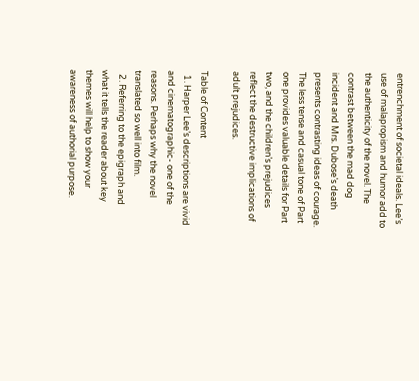entrenchment of societal ideals. Lee’s use of malapropism and humor add to the authenticity of the novel. The contrast between the mad dog incident and Mrs. Dubose’s death presents contrasting ideas of courage. The less tense and casual tone of Part one provides valuable details for Part two, and the children’s prejudices reflect the destructive implications of adult prejudices.

Table of Content
  1. Harper Lee’s descriptions are vivid and cinematographic- one of the reasons. Perhaps why the novel translated so well into film.
  2. Referring to the epigraph and what it tells the reader about key themes will help to show your awareness of authorial purpose.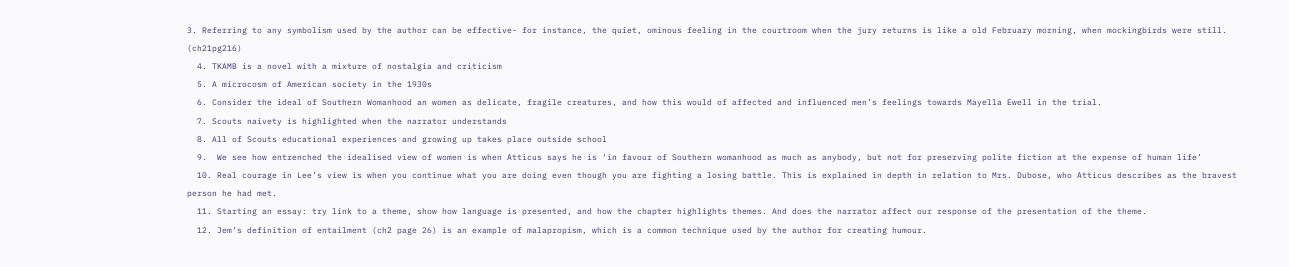3. Referring to any symbolism used by the author can be effective- for instance, the quiet, ominous feeling in the courtroom when the jury returns is like a old February morning, when mockingbirds were still. (ch21pg216)
  4. TKAMB is a novel with a mixture of nostalgia and criticism
  5. A microcosm of American society in the 1930s
  6. Consider the ideal of Southern Womanhood an women as delicate, fragile creatures, and how this would of affected and influenced men’s feelings towards Mayella Ewell in the trial.
  7. Scouts naivety is highlighted when the narrator understands
  8. All of Scouts educational experiences and growing up takes place outside school
  9.  We see how entrenched the idealised view of women is when Atticus says he is ‘in favour of Southern womanhood as much as anybody, but not for preserving polite fiction at the expense of human life’
  10. Real courage in Lee’s view is when you continue what you are doing even though you are fighting a losing battle. This is explained in depth in relation to Mrs. Dubose, who Atticus describes as the bravest person he had met.
  11. Starting an essay: try link to a theme, show how language is presented, and how the chapter highlights themes. And does the narrator affect our response of the presentation of the theme.
  12. Jem’s definition of entailment (ch2 page 26) is an example of malapropism, which is a common technique used by the author for creating humour.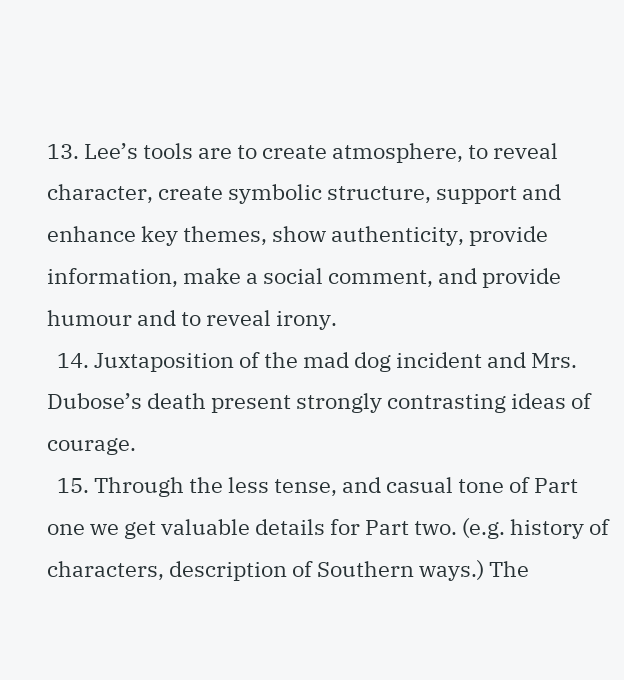13. Lee’s tools are to create atmosphere, to reveal character, create symbolic structure, support and enhance key themes, show authenticity, provide information, make a social comment, and provide humour and to reveal irony.
  14. Juxtaposition of the mad dog incident and Mrs. Dubose’s death present strongly contrasting ideas of courage.
  15. Through the less tense, and casual tone of Part one we get valuable details for Part two. (e.g. history of characters, description of Southern ways.) The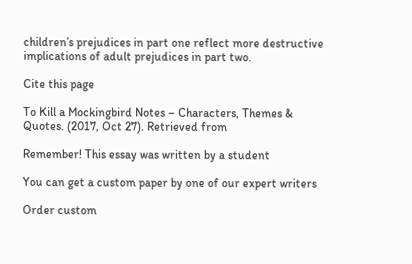children’s prejudices in part one reflect more destructive implications of adult prejudices in part two.

Cite this page

To Kill a Mockingbird Notes – Characters, Themes & Quotes. (2017, Oct 27). Retrieved from

Remember! This essay was written by a student

You can get a custom paper by one of our expert writers

Order custom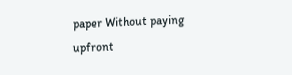paper Without paying upfront